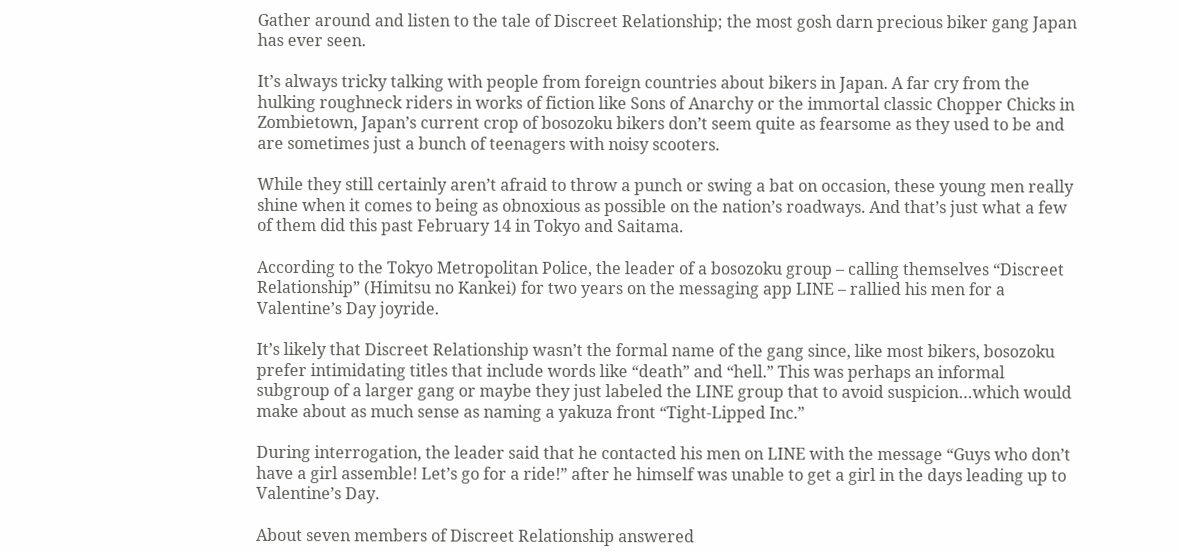Gather around and listen to the tale of Discreet Relationship; the most gosh darn precious biker gang Japan has ever seen.

It’s always tricky talking with people from foreign countries about bikers in Japan. A far cry from the hulking roughneck riders in works of fiction like Sons of Anarchy or the immortal classic Chopper Chicks in Zombietown, Japan’s current crop of bosozoku bikers don’t seem quite as fearsome as they used to be and are sometimes just a bunch of teenagers with noisy scooters.

While they still certainly aren’t afraid to throw a punch or swing a bat on occasion, these young men really shine when it comes to being as obnoxious as possible on the nation’s roadways. And that’s just what a few of them did this past February 14 in Tokyo and Saitama.

According to the Tokyo Metropolitan Police, the leader of a bosozoku group – calling themselves “Discreet Relationship” (Himitsu no Kankei) for two years on the messaging app LINE – rallied his men for a Valentine’s Day joyride.

It’s likely that Discreet Relationship wasn’t the formal name of the gang since, like most bikers, bosozoku prefer intimidating titles that include words like “death” and “hell.” This was perhaps an informal subgroup of a larger gang or maybe they just labeled the LINE group that to avoid suspicion…which would make about as much sense as naming a yakuza front “Tight-Lipped Inc.”

During interrogation, the leader said that he contacted his men on LINE with the message “Guys who don’t have a girl assemble! Let’s go for a ride!” after he himself was unable to get a girl in the days leading up to Valentine’s Day.

About seven members of Discreet Relationship answered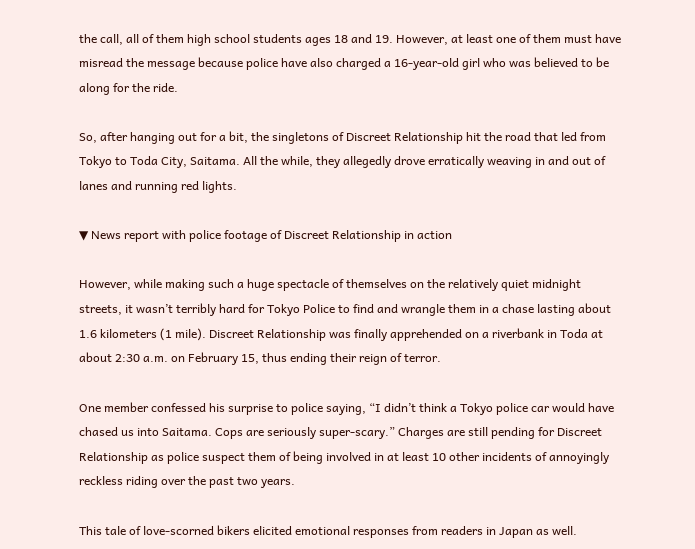the call, all of them high school students ages 18 and 19. However, at least one of them must have misread the message because police have also charged a 16-year-old girl who was believed to be along for the ride.

So, after hanging out for a bit, the singletons of Discreet Relationship hit the road that led from Tokyo to Toda City, Saitama. All the while, they allegedly drove erratically weaving in and out of lanes and running red lights.

▼ News report with police footage of Discreet Relationship in action

However, while making such a huge spectacle of themselves on the relatively quiet midnight streets, it wasn’t terribly hard for Tokyo Police to find and wrangle them in a chase lasting about 1.6 kilometers (1 mile). Discreet Relationship was finally apprehended on a riverbank in Toda at about 2:30 a.m. on February 15, thus ending their reign of terror.

One member confessed his surprise to police saying, “I didn’t think a Tokyo police car would have chased us into Saitama. Cops are seriously super-scary.” Charges are still pending for Discreet Relationship as police suspect them of being involved in at least 10 other incidents of annoyingly reckless riding over the past two years.

This tale of love-scorned bikers elicited emotional responses from readers in Japan as well.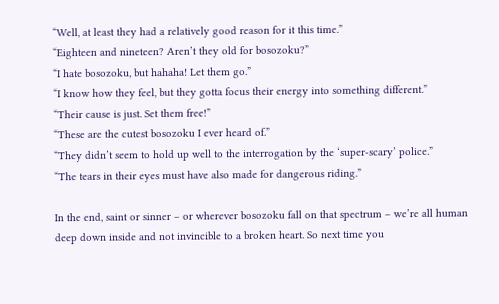“Well, at least they had a relatively good reason for it this time.”
“Eighteen and nineteen? Aren’t they old for bosozoku?”
“I hate bosozoku, but hahaha! Let them go.”
“I know how they feel, but they gotta focus their energy into something different.”
“Their cause is just. Set them free!”
“These are the cutest bosozoku I ever heard of.”
“They didn’t seem to hold up well to the interrogation by the ‘super-scary’ police.”
“The tears in their eyes must have also made for dangerous riding.”

In the end, saint or sinner – or wherever bosozoku fall on that spectrum – we’re all human deep down inside and not invincible to a broken heart. So next time you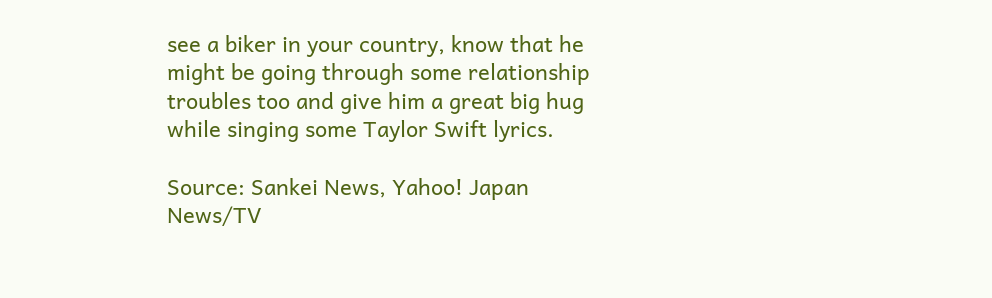see a biker in your country, know that he might be going through some relationship troubles too and give him a great big hug while singing some Taylor Swift lyrics.

Source: Sankei News, Yahoo! Japan News/TV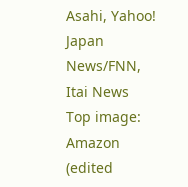Asahi, Yahoo! Japan News/FNN, Itai News
Top image: Amazon (edited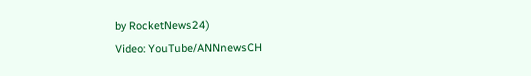by RocketNews24)
Video: YouTube/ANNnewsCH